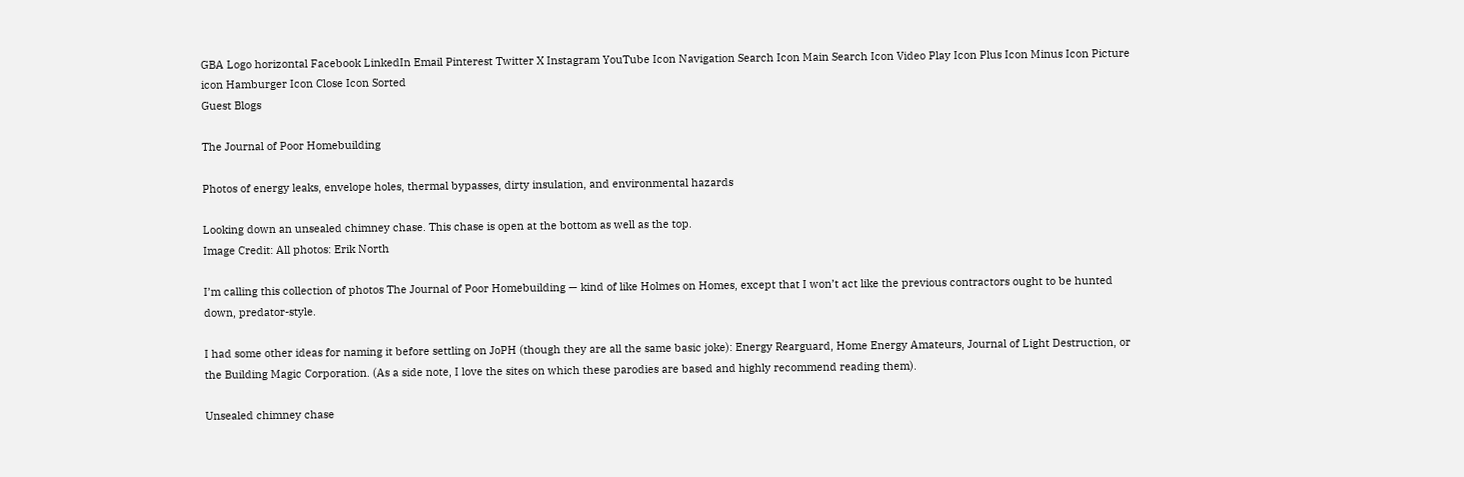GBA Logo horizontal Facebook LinkedIn Email Pinterest Twitter X Instagram YouTube Icon Navigation Search Icon Main Search Icon Video Play Icon Plus Icon Minus Icon Picture icon Hamburger Icon Close Icon Sorted
Guest Blogs

The Journal of Poor Homebuilding

Photos of energy leaks, envelope holes, thermal bypasses, dirty insulation, and environmental hazards

Looking down an unsealed chimney chase. This chase is open at the bottom as well as the top.
Image Credit: All photos: Erik North

I’m calling this collection of photos The Journal of Poor Homebuilding — kind of like Holmes on Homes, except that I won’t act like the previous contractors ought to be hunted down, predator-style.

I had some other ideas for naming it before settling on JoPH (though they are all the same basic joke): Energy Rearguard, Home Energy Amateurs, Journal of Light Destruction, or the Building Magic Corporation. (As a side note, I love the sites on which these parodies are based and highly recommend reading them).

Unsealed chimney chase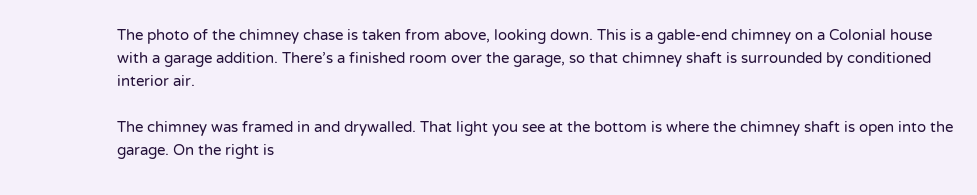The photo of the chimney chase is taken from above, looking down. This is a gable-end chimney on a Colonial house with a garage addition. There’s a finished room over the garage, so that chimney shaft is surrounded by conditioned interior air.

The chimney was framed in and drywalled. That light you see at the bottom is where the chimney shaft is open into the garage. On the right is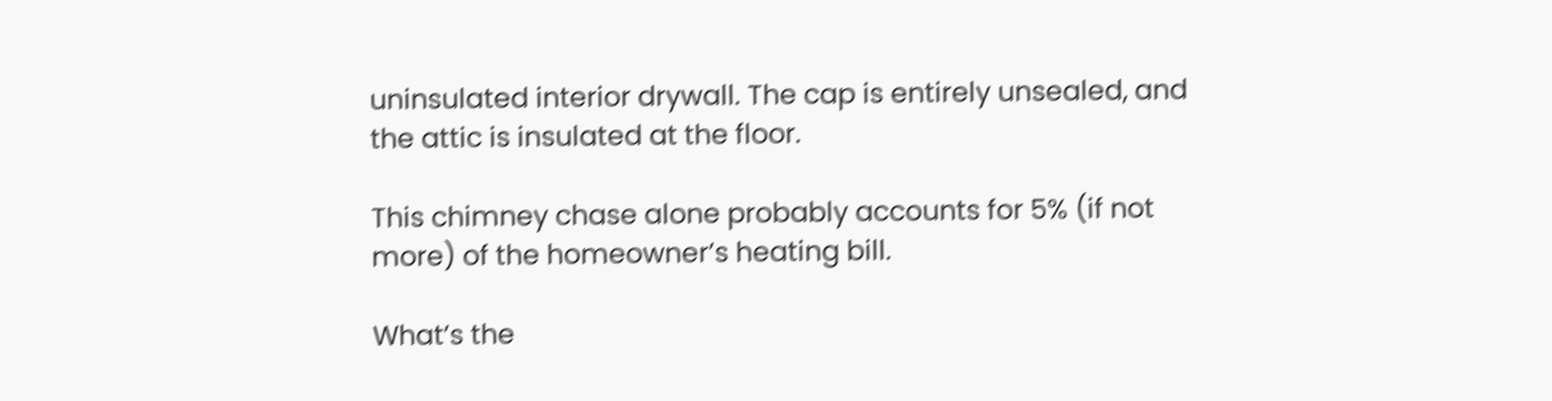uninsulated interior drywall. The cap is entirely unsealed, and the attic is insulated at the floor.

This chimney chase alone probably accounts for 5% (if not more) of the homeowner’s heating bill.

What’s the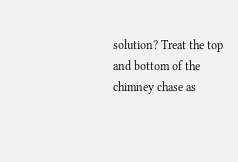solution? Treat the top and bottom of the chimney chase as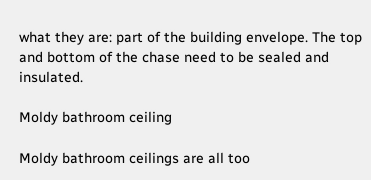what they are: part of the building envelope. The top and bottom of the chase need to be sealed and insulated.

Moldy bathroom ceiling

Moldy bathroom ceilings are all too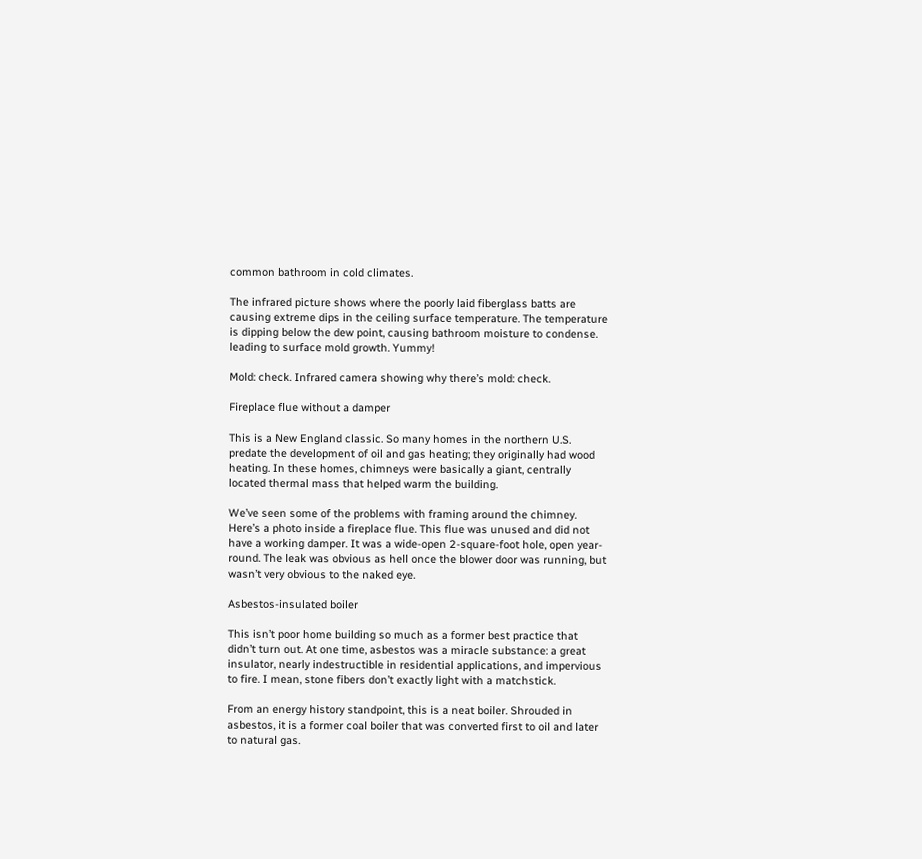common bathroom in cold climates.

The infrared picture shows where the poorly laid fiberglass batts are causing extreme dips in the ceiling surface temperature. The temperature is dipping below the dew point, causing bathroom moisture to condense. leading to surface mold growth. Yummy!

Mold: check. Infrared camera showing why there’s mold: check.

Fireplace flue without a damper

This is a New England classic. So many homes in the northern U.S. predate the development of oil and gas heating; they originally had wood heating. In these homes, chimneys were basically a giant, centrally located thermal mass that helped warm the building.

We’ve seen some of the problems with framing around the chimney. Here’s a photo inside a fireplace flue. This flue was unused and did not have a working damper. It was a wide-open 2-square-foot hole, open year-round. The leak was obvious as hell once the blower door was running, but wasn’t very obvious to the naked eye.

Asbestos-insulated boiler

This isn’t poor home building so much as a former best practice that didn’t turn out. At one time, asbestos was a miracle substance: a great insulator, nearly indestructible in residential applications, and impervious to fire. I mean, stone fibers don’t exactly light with a matchstick.

From an energy history standpoint, this is a neat boiler. Shrouded in asbestos, it is a former coal boiler that was converted first to oil and later to natural gas.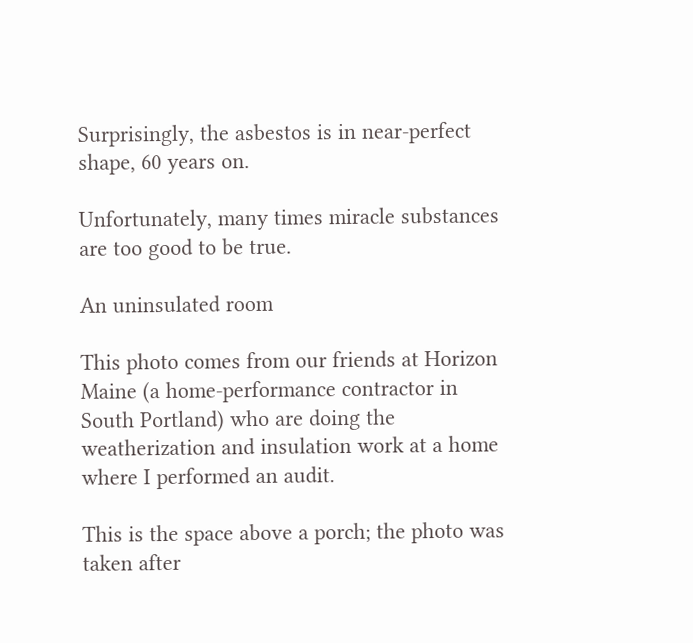Surprisingly, the asbestos is in near-perfect shape, 60 years on.

Unfortunately, many times miracle substances are too good to be true.

An uninsulated room

This photo comes from our friends at Horizon Maine (a home-performance contractor in South Portland) who are doing the weatherization and insulation work at a home where I performed an audit.

This is the space above a porch; the photo was taken after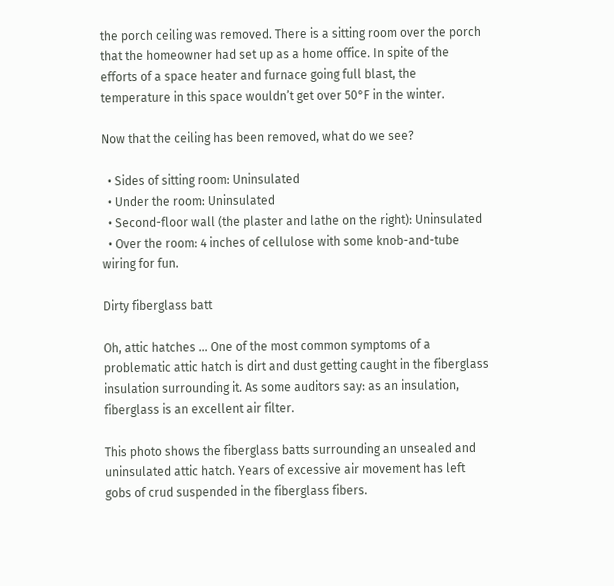the porch ceiling was removed. There is a sitting room over the porch that the homeowner had set up as a home office. In spite of the efforts of a space heater and furnace going full blast, the temperature in this space wouldn’t get over 50°F in the winter.

Now that the ceiling has been removed, what do we see?

  • Sides of sitting room: Uninsulated
  • Under the room: Uninsulated
  • Second-floor wall (the plaster and lathe on the right): Uninsulated
  • Over the room: 4 inches of cellulose with some knob-and-tube wiring for fun.

Dirty fiberglass batt

Oh, attic hatches … One of the most common symptoms of a problematic attic hatch is dirt and dust getting caught in the fiberglass insulation surrounding it. As some auditors say: as an insulation, fiberglass is an excellent air filter.

This photo shows the fiberglass batts surrounding an unsealed and uninsulated attic hatch. Years of excessive air movement has left gobs of crud suspended in the fiberglass fibers.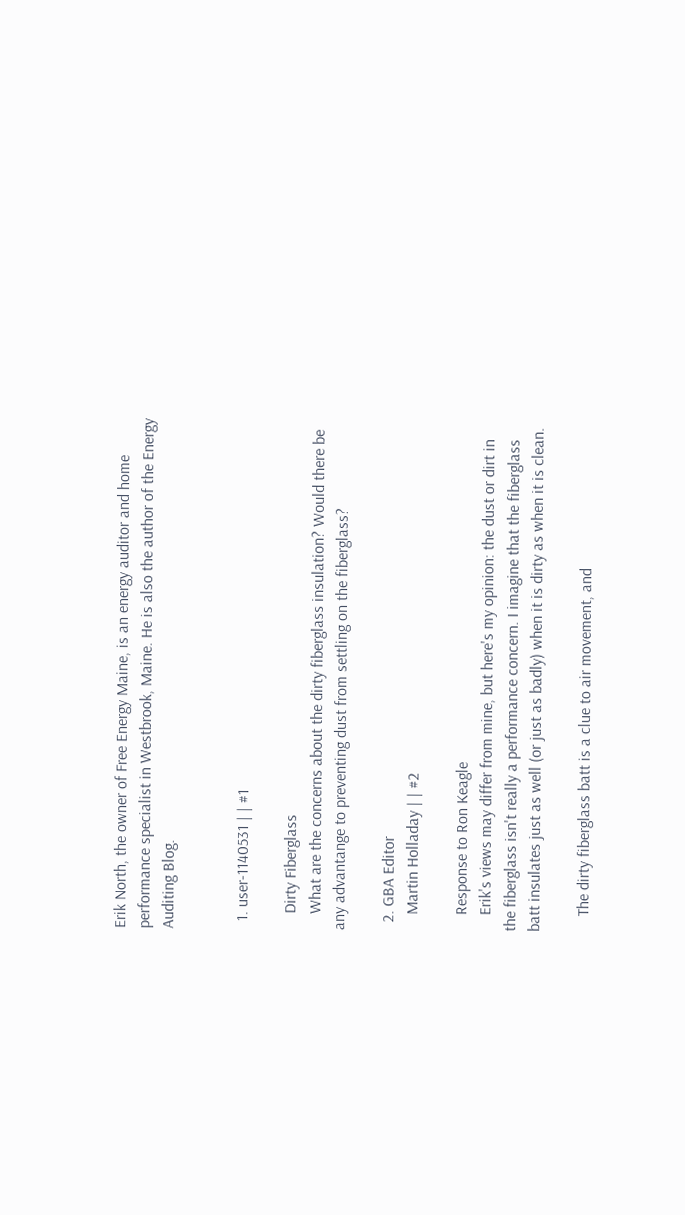Erik North, the owner of Free Energy Maine, is an energy auditor and home performance specialist in Westbrook, Maine. He is also the author of the Energy Auditing Blog.


  1. user-1140531 | | #1

    Dirty Fiberglass
    What are the concerns about the dirty fiberglass insulation? Would there be any advantange to preventing dust from settling on the fiberglass?

  2. GBA Editor
    Martin Holladay | | #2

    Response to Ron Keagle
    Erik's views may differ from mine, but here's my opinion: the dust or dirt in the fiberglass isn't really a performance concern. I imagine that the fiberglass batt insulates just as well (or just as badly) when it is dirty as when it is clean.

    The dirty fiberglass batt is a clue to air movement, and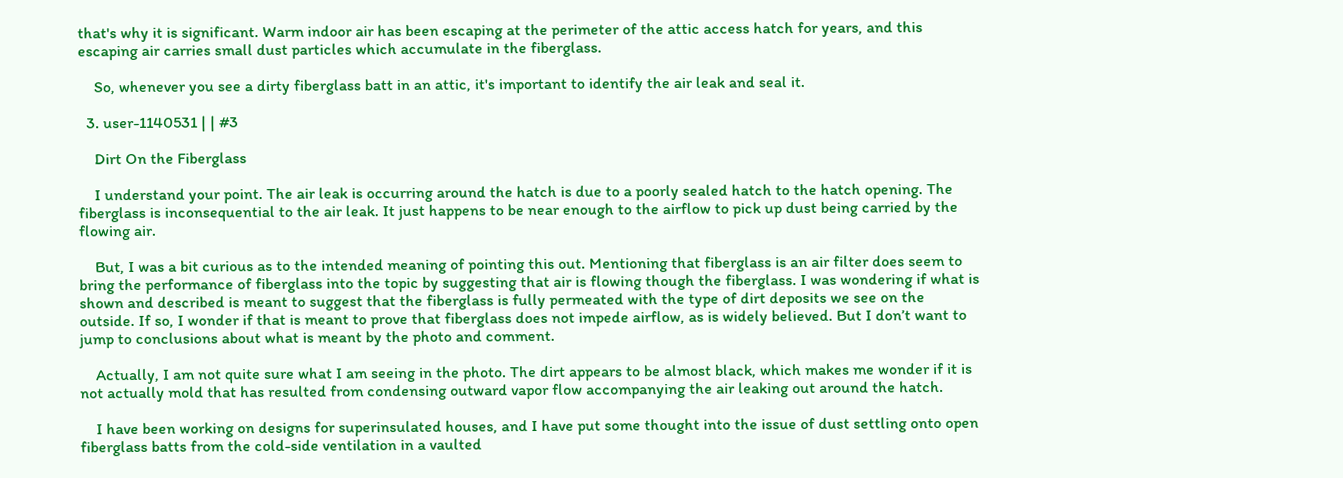that's why it is significant. Warm indoor air has been escaping at the perimeter of the attic access hatch for years, and this escaping air carries small dust particles which accumulate in the fiberglass.

    So, whenever you see a dirty fiberglass batt in an attic, it's important to identify the air leak and seal it.

  3. user-1140531 | | #3

    Dirt On the Fiberglass

    I understand your point. The air leak is occurring around the hatch is due to a poorly sealed hatch to the hatch opening. The fiberglass is inconsequential to the air leak. It just happens to be near enough to the airflow to pick up dust being carried by the flowing air.

    But, I was a bit curious as to the intended meaning of pointing this out. Mentioning that fiberglass is an air filter does seem to bring the performance of fiberglass into the topic by suggesting that air is flowing though the fiberglass. I was wondering if what is shown and described is meant to suggest that the fiberglass is fully permeated with the type of dirt deposits we see on the outside. If so, I wonder if that is meant to prove that fiberglass does not impede airflow, as is widely believed. But I don’t want to jump to conclusions about what is meant by the photo and comment.

    Actually, I am not quite sure what I am seeing in the photo. The dirt appears to be almost black, which makes me wonder if it is not actually mold that has resulted from condensing outward vapor flow accompanying the air leaking out around the hatch.

    I have been working on designs for superinsulated houses, and I have put some thought into the issue of dust settling onto open fiberglass batts from the cold-side ventilation in a vaulted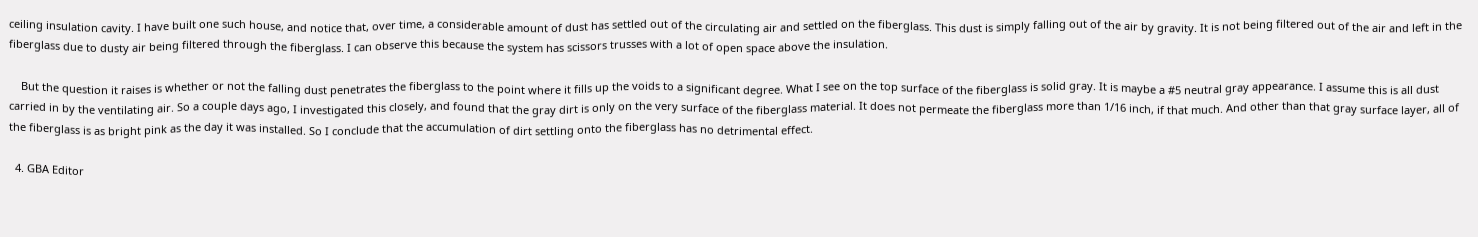ceiling insulation cavity. I have built one such house, and notice that, over time, a considerable amount of dust has settled out of the circulating air and settled on the fiberglass. This dust is simply falling out of the air by gravity. It is not being filtered out of the air and left in the fiberglass due to dusty air being filtered through the fiberglass. I can observe this because the system has scissors trusses with a lot of open space above the insulation.

    But the question it raises is whether or not the falling dust penetrates the fiberglass to the point where it fills up the voids to a significant degree. What I see on the top surface of the fiberglass is solid gray. It is maybe a #5 neutral gray appearance. I assume this is all dust carried in by the ventilating air. So a couple days ago, I investigated this closely, and found that the gray dirt is only on the very surface of the fiberglass material. It does not permeate the fiberglass more than 1/16 inch, if that much. And other than that gray surface layer, all of the fiberglass is as bright pink as the day it was installed. So I conclude that the accumulation of dirt settling onto the fiberglass has no detrimental effect.

  4. GBA Editor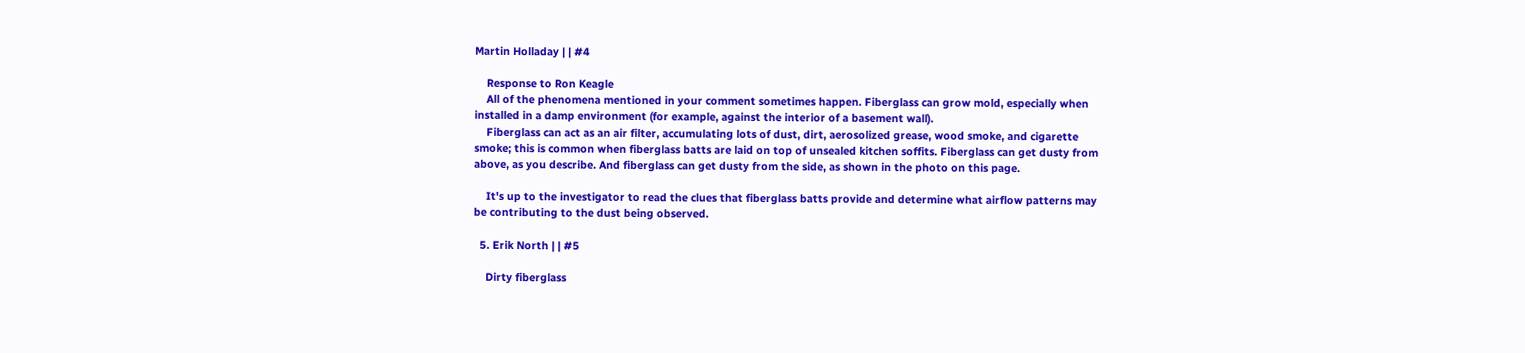Martin Holladay | | #4

    Response to Ron Keagle
    All of the phenomena mentioned in your comment sometimes happen. Fiberglass can grow mold, especially when installed in a damp environment (for example, against the interior of a basement wall).
    Fiberglass can act as an air filter, accumulating lots of dust, dirt, aerosolized grease, wood smoke, and cigarette smoke; this is common when fiberglass batts are laid on top of unsealed kitchen soffits. Fiberglass can get dusty from above, as you describe. And fiberglass can get dusty from the side, as shown in the photo on this page.

    It's up to the investigator to read the clues that fiberglass batts provide and determine what airflow patterns may be contributing to the dust being observed.

  5. Erik North | | #5

    Dirty fiberglass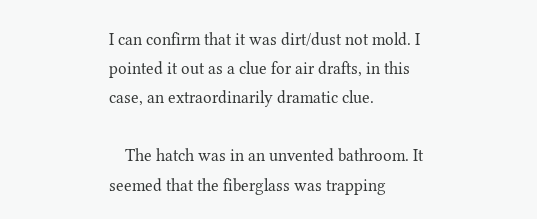I can confirm that it was dirt/dust not mold. I pointed it out as a clue for air drafts, in this case, an extraordinarily dramatic clue.

    The hatch was in an unvented bathroom. It seemed that the fiberglass was trapping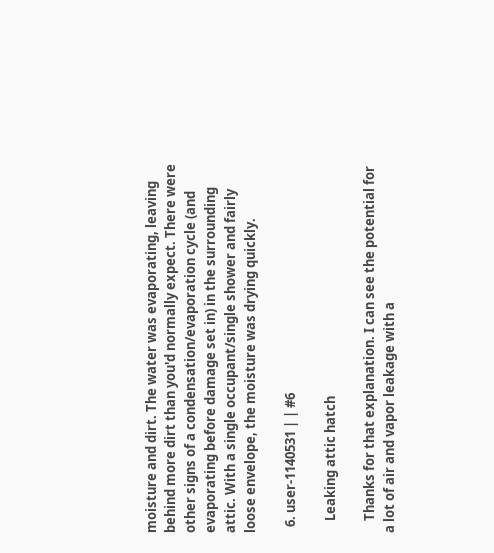moisture and dirt. The water was evaporating, leaving behind more dirt than you'd normally expect. There were other signs of a condensation/evaporation cycle (and evaporating before damage set in) in the surrounding attic. With a single occupant/single shower and fairly loose envelope, the moisture was drying quickly.

  6. user-1140531 | | #6

    Leaking attic hatch

    Thanks for that explanation. I can see the potential for a lot of air and vapor leakage with a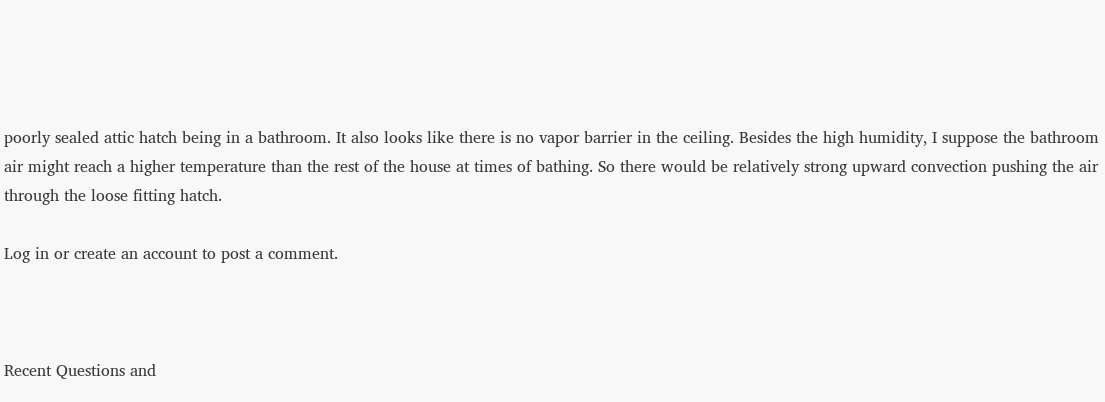poorly sealed attic hatch being in a bathroom. It also looks like there is no vapor barrier in the ceiling. Besides the high humidity, I suppose the bathroom air might reach a higher temperature than the rest of the house at times of bathing. So there would be relatively strong upward convection pushing the air through the loose fitting hatch.

Log in or create an account to post a comment.



Recent Questions and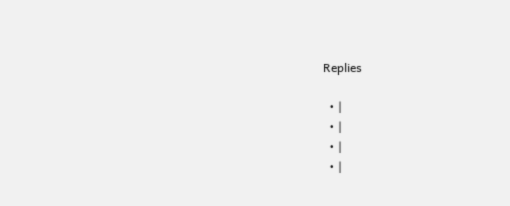Replies

  • |
  • |
  • |
  • |